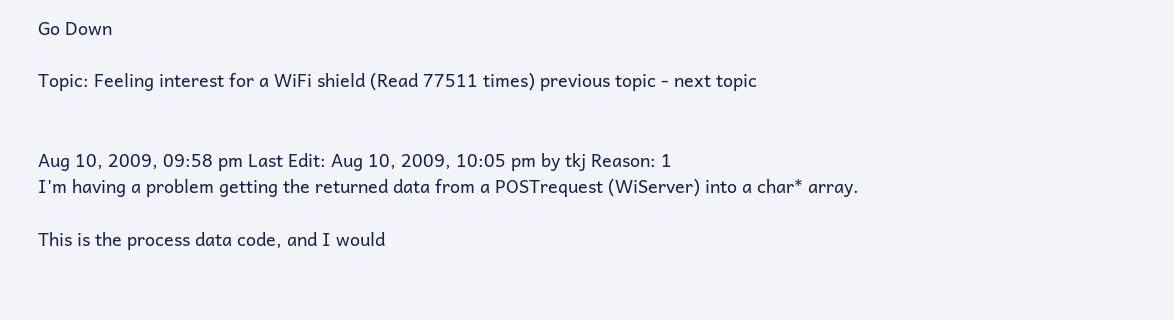Go Down

Topic: Feeling interest for a WiFi shield (Read 77511 times) previous topic - next topic


Aug 10, 2009, 09:58 pm Last Edit: Aug 10, 2009, 10:05 pm by tkj Reason: 1
I'm having a problem getting the returned data from a POSTrequest (WiServer) into a char* array.

This is the process data code, and I would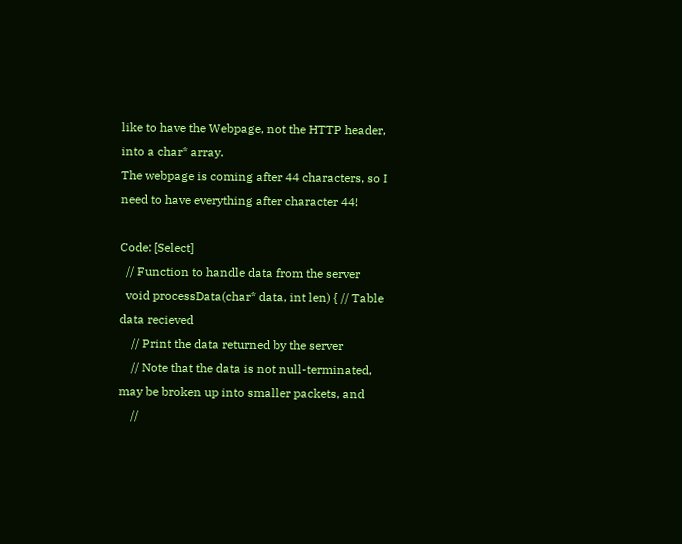like to have the Webpage, not the HTTP header, into a char* array.
The webpage is coming after 44 characters, so I need to have everything after character 44!

Code: [Select]
  // Function to handle data from the server
  void processData(char* data, int len) { // Table data recieved
    // Print the data returned by the server
    // Note that the data is not null-terminated, may be broken up into smaller packets, and
    //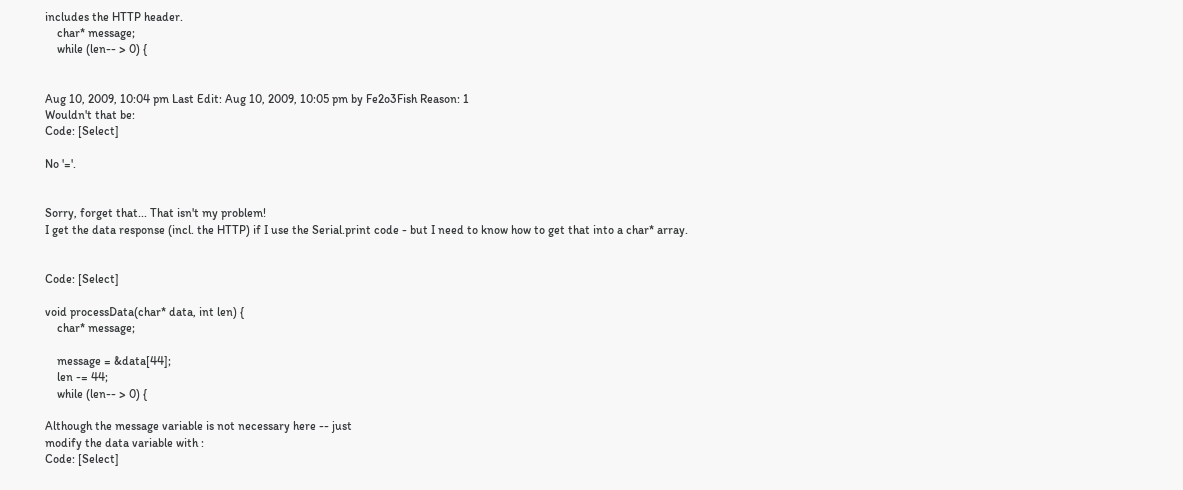includes the HTTP header.
    char* message;
    while (len-- > 0) {


Aug 10, 2009, 10:04 pm Last Edit: Aug 10, 2009, 10:05 pm by Fe2o3Fish Reason: 1
Wouldn't that be:
Code: [Select]

No '='.


Sorry, forget that... That isn't my problem!
I get the data response (incl. the HTTP) if I use the Serial.print code - but I need to know how to get that into a char* array.


Code: [Select]

void processData(char* data, int len) {
    char* message;

    message = &data[44];
    len -= 44;
    while (len-- > 0) {

Although the message variable is not necessary here -- just
modify the data variable with :
Code: [Select]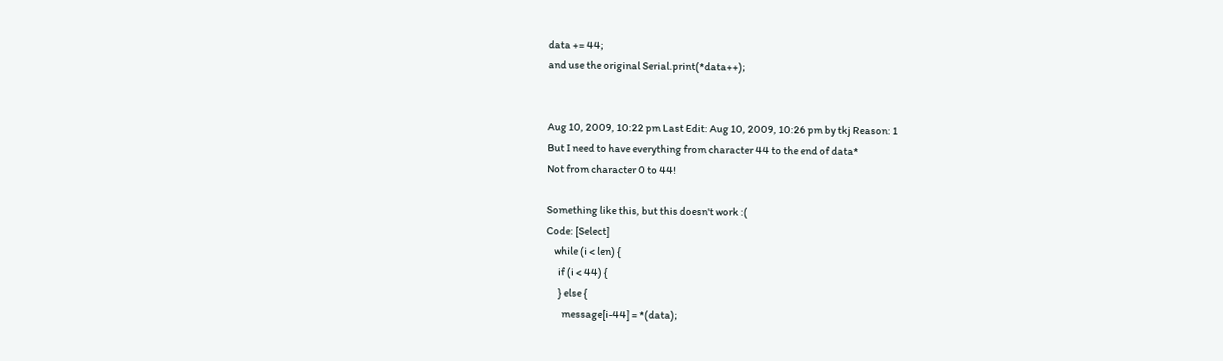data += 44;
and use the original Serial.print(*data++);


Aug 10, 2009, 10:22 pm Last Edit: Aug 10, 2009, 10:26 pm by tkj Reason: 1
But I need to have everything from character 44 to the end of data*
Not from character 0 to 44!

Something like this, but this doesn't work :(
Code: [Select]
    while (i < len) {
      if (i < 44) {
      } else {
        message[i-44] = *(data);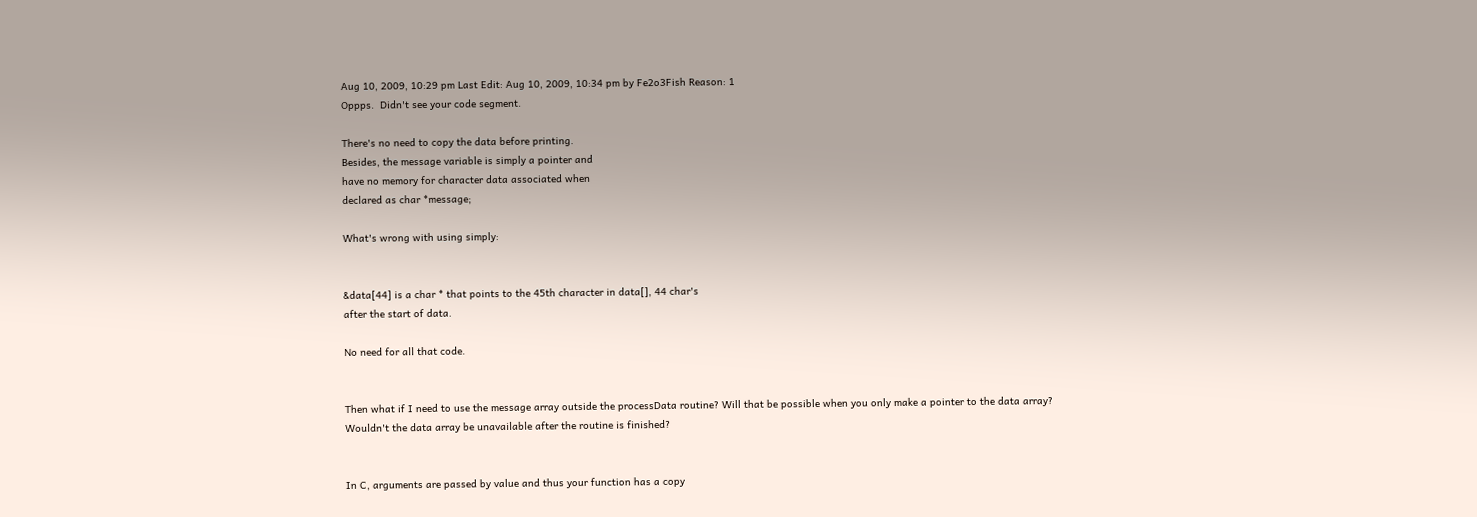Aug 10, 2009, 10:29 pm Last Edit: Aug 10, 2009, 10:34 pm by Fe2o3Fish Reason: 1
Oppps.  Didn't see your code segment.

There's no need to copy the data before printing.
Besides, the message variable is simply a pointer and
have no memory for character data associated when
declared as char *message;

What's wrong with using simply:


&data[44] is a char * that points to the 45th character in data[], 44 char's
after the start of data.

No need for all that code.


Then what if I need to use the message array outside the processData routine? Will that be possible when you only make a pointer to the data array?
Wouldn't the data array be unavailable after the routine is finished?


In C, arguments are passed by value and thus your function has a copy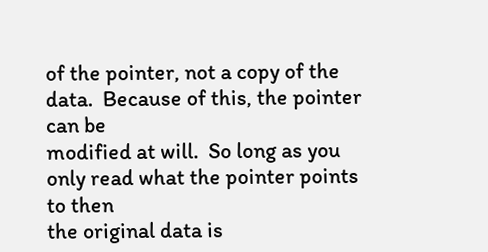of the pointer, not a copy of the data.  Because of this, the pointer can be
modified at will.  So long as you only read what the pointer points to then
the original data is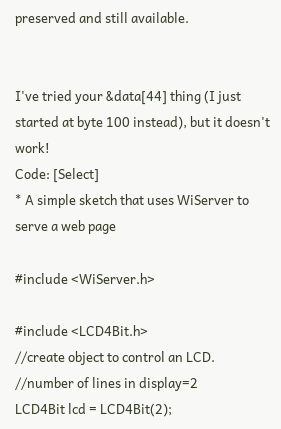preserved and still available.


I've tried your &data[44] thing (I just started at byte 100 instead), but it doesn't work!
Code: [Select]
* A simple sketch that uses WiServer to serve a web page

#include <WiServer.h>

#include <LCD4Bit.h>
//create object to control an LCD.
//number of lines in display=2
LCD4Bit lcd = LCD4Bit(2);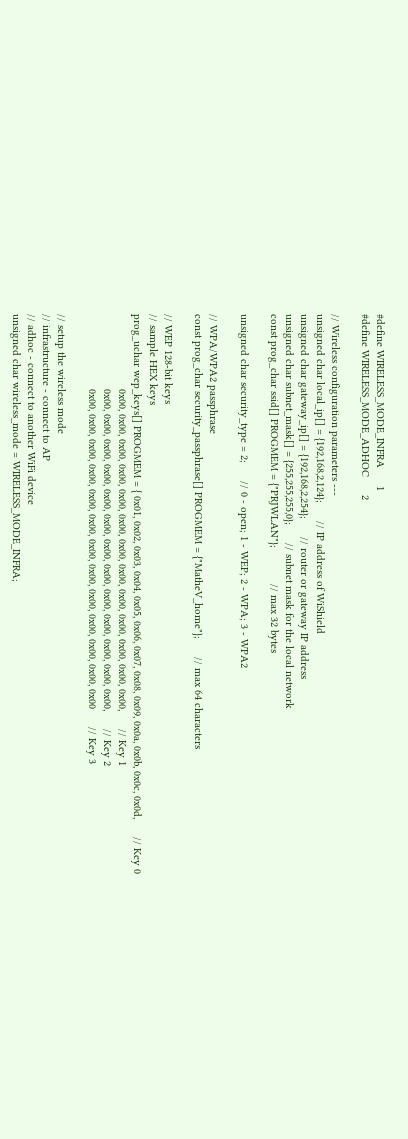#define WIRELESS_MODE_INFRA      1
#define WIRELESS_MODE_ADHOC      2

// Wireless configuration parameters ---
unsigned char local_ip[] = {192,168,2,124};      // IP address of WiShield
unsigned char gateway_ip[] = {192,168,2,254};      // router or gateway IP address
unsigned char subnet_mask[] = {255,255,255,0};      // subnet mask for the local network
const prog_char ssid[] PROGMEM = {"PRJWLAN"};            // max 32 bytes

unsigned char security_type = 2;      // 0 - open; 1 - WEP; 2 - WPA; 3 - WPA2

// WPA/WPA2 passphrase
const prog_char security_passphrase[] PROGMEM = {"MatheV_home"};      // max 64 characters

// WEP 128-bit keys
// sample HEX keys
prog_uchar wep_keys[] PROGMEM = { 0x01, 0x02, 0x03, 0x04, 0x05, 0x06, 0x07, 0x08, 0x09, 0x0a, 0x0b, 0x0c, 0x0d,      // Key 0
                         0x00, 0x00, 0x00, 0x00, 0x00, 0x00, 0x00, 0x00, 0x00, 0x00, 0x00, 0x00, 0x00,      // Key 1
                         0x00, 0x00, 0x00, 0x00, 0x00, 0x00, 0x00, 0x00, 0x00, 0x00, 0x00, 0x00, 0x00,      // Key 2
                         0x00, 0x00, 0x00, 0x00, 0x00, 0x00, 0x00, 0x00, 0x00, 0x00, 0x00, 0x00, 0x00      // Key 3

// setup the wireless mode
// infrastructure - connect to AP
// adhoc - connect to another WiFi device
unsigned char wireless_mode = WIRELESS_MODE_INFRA;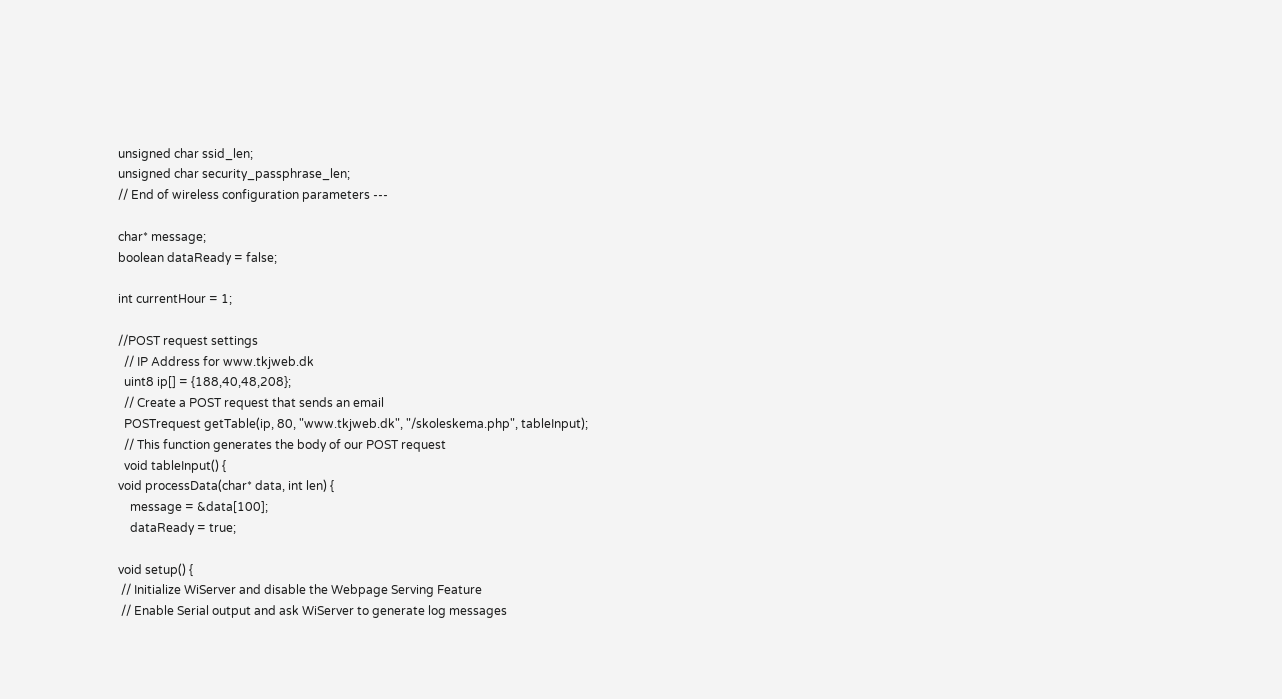unsigned char ssid_len;
unsigned char security_passphrase_len;
// End of wireless configuration parameters ---

char* message;
boolean dataReady = false;

int currentHour = 1;

//POST request settings
  // IP Address for www.tkjweb.dk
  uint8 ip[] = {188,40,48,208};
  // Create a POST request that sends an email
  POSTrequest getTable(ip, 80, "www.tkjweb.dk", "/skoleskema.php", tableInput);
  // This function generates the body of our POST request
  void tableInput() {
void processData(char* data, int len) {
    message = &data[100];
    dataReady = true;

void setup() {
 // Initialize WiServer and disable the Webpage Serving Feature
 // Enable Serial output and ask WiServer to generate log messages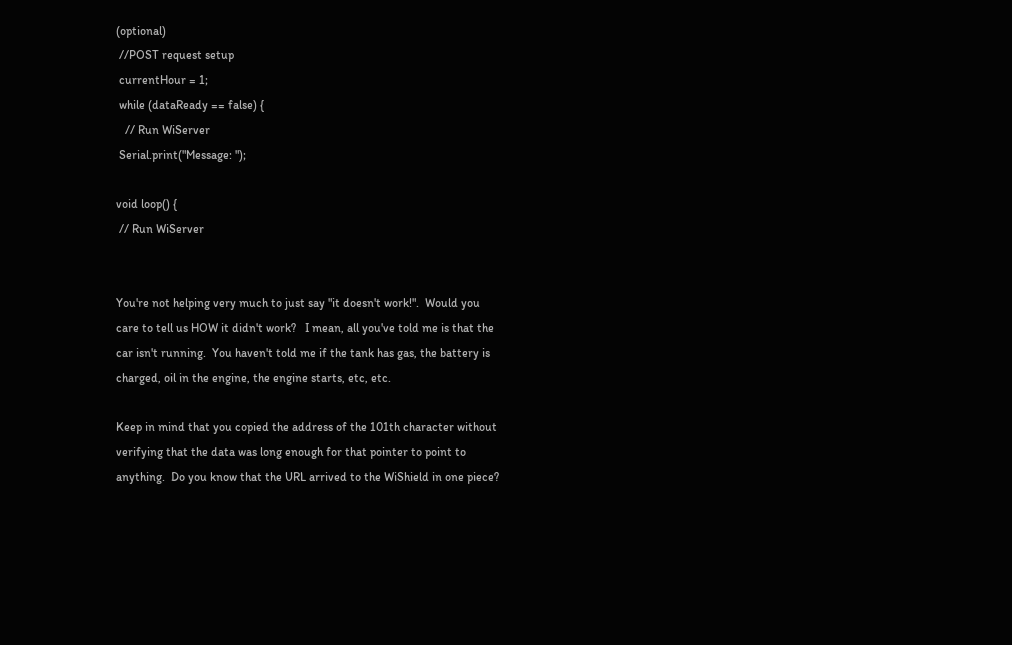(optional)
 //POST request setup
 currentHour = 1;
 while (dataReady == false) {
   // Run WiServer
 Serial.print("Message: ");

void loop() {
 // Run WiServer


You're not helping very much to just say "it doesn't work!".  Would you
care to tell us HOW it didn't work?   I mean, all you've told me is that the
car isn't running.  You haven't told me if the tank has gas, the battery is
charged, oil in the engine, the engine starts, etc, etc.

Keep in mind that you copied the address of the 101th character without
verifying that the data was long enough for that pointer to point to
anything.  Do you know that the URL arrived to the WiShield in one piece?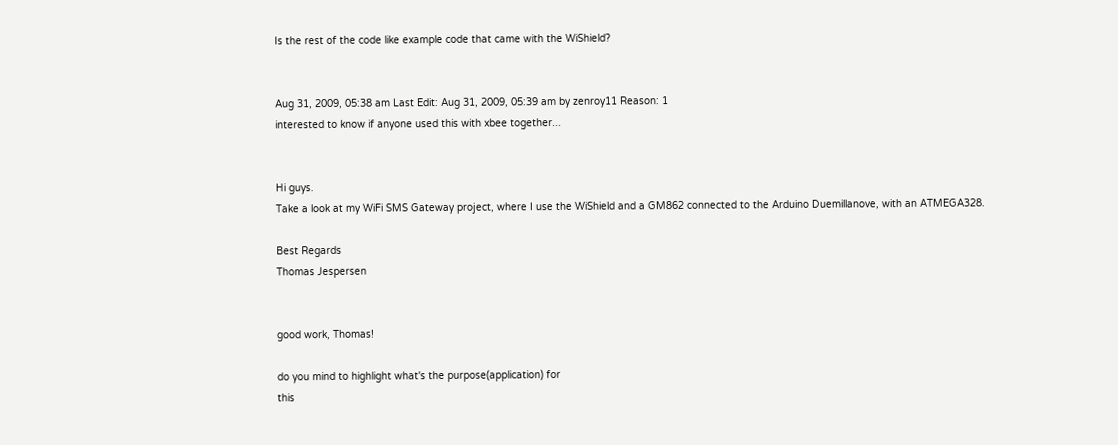Is the rest of the code like example code that came with the WiShield?


Aug 31, 2009, 05:38 am Last Edit: Aug 31, 2009, 05:39 am by zenroy11 Reason: 1
interested to know if anyone used this with xbee together...


Hi guys.
Take a look at my WiFi SMS Gateway project, where I use the WiShield and a GM862 connected to the Arduino Duemillanove, with an ATMEGA328.

Best Regards
Thomas Jespersen


good work, Thomas!

do you mind to highlight what's the purpose(application) for
this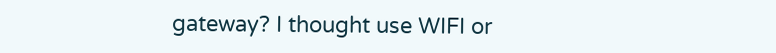gateway? I thought use WIFI or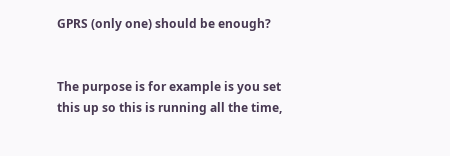GPRS (only one) should be enough?


The purpose is for example is you set this up so this is running all the time,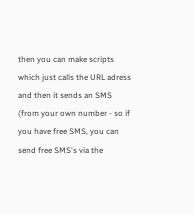then you can make scripts which just calls the URL adress and then it sends an SMS (from your own number - so if you have free SMS, you can send free SMS's via the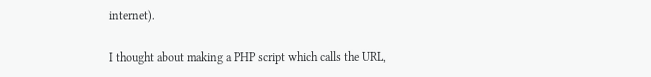internet).

I thought about making a PHP script which calls the URL,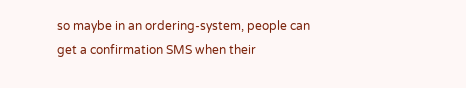so maybe in an ordering-system, people can get a confirmation SMS when their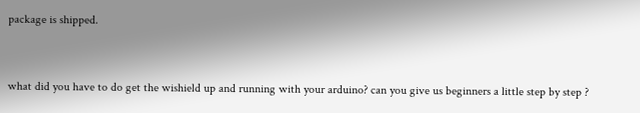package is shipped.


what did you have to do get the wishield up and running with your arduino? can you give us beginners a little step by step ?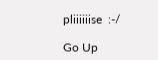pliiiiiise  :-/

Go Up